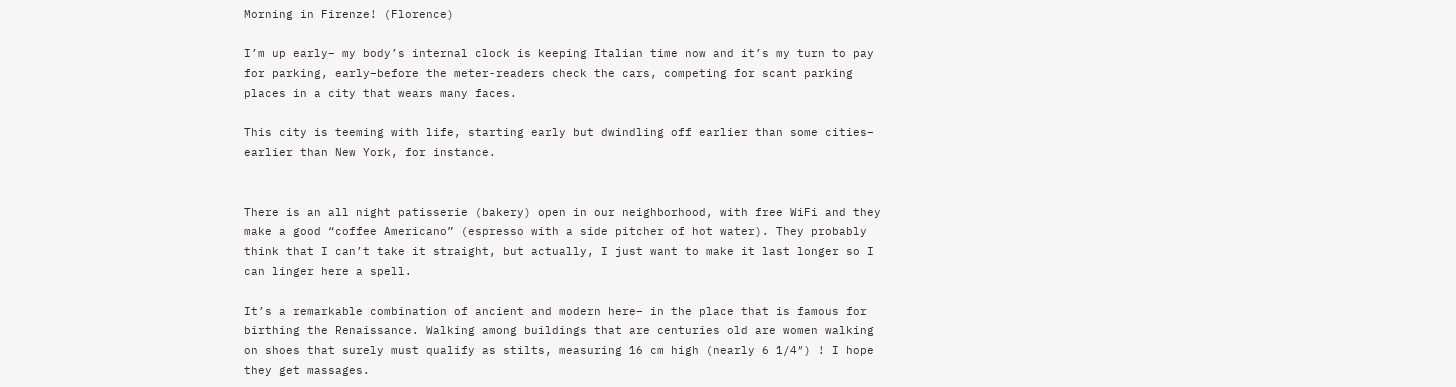Morning in Firenze! (Florence)

I’m up early– my body’s internal clock is keeping Italian time now and it’s my turn to pay for parking, early–before the meter-readers check the cars, competing for scant parking places in a city that wears many faces.

This city is teeming with life, starting early but dwindling off earlier than some cities– earlier than New York, for instance.


There is an all night patisserie (bakery) open in our neighborhood, with free WiFi and they make a good “coffee Americano” (espresso with a side pitcher of hot water). They probably think that I can’t take it straight, but actually, I just want to make it last longer so I can linger here a spell.

It’s a remarkable combination of ancient and modern here– in the place that is famous for birthing the Renaissance. Walking among buildings that are centuries old are women walking on shoes that surely must qualify as stilts, measuring 16 cm high (nearly 6 1/4″) ! I hope they get massages.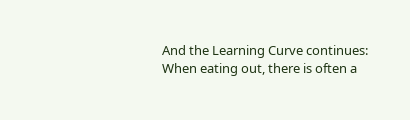And the Learning Curve continues:
When eating out, there is often a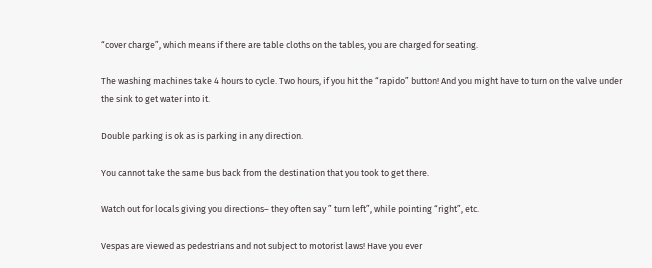“cover charge”, which means if there are table cloths on the tables, you are charged for seating.

The washing machines take 4 hours to cycle. Two hours, if you hit the “rapido” button! And you might have to turn on the valve under the sink to get water into it.

Double parking is ok as is parking in any direction.

You cannot take the same bus back from the destination that you took to get there.

Watch out for locals giving you directions– they often say ” turn left”, while pointing “right”, etc.

Vespas are viewed as pedestrians and not subject to motorist laws! Have you ever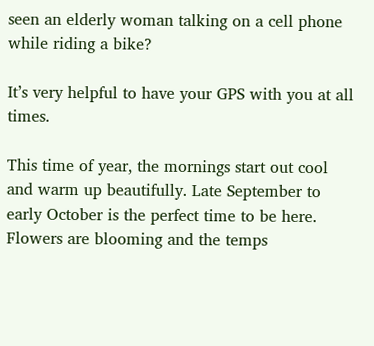seen an elderly woman talking on a cell phone while riding a bike?

It’s very helpful to have your GPS with you at all times.

This time of year, the mornings start out cool and warm up beautifully. Late September to early October is the perfect time to be here. Flowers are blooming and the temps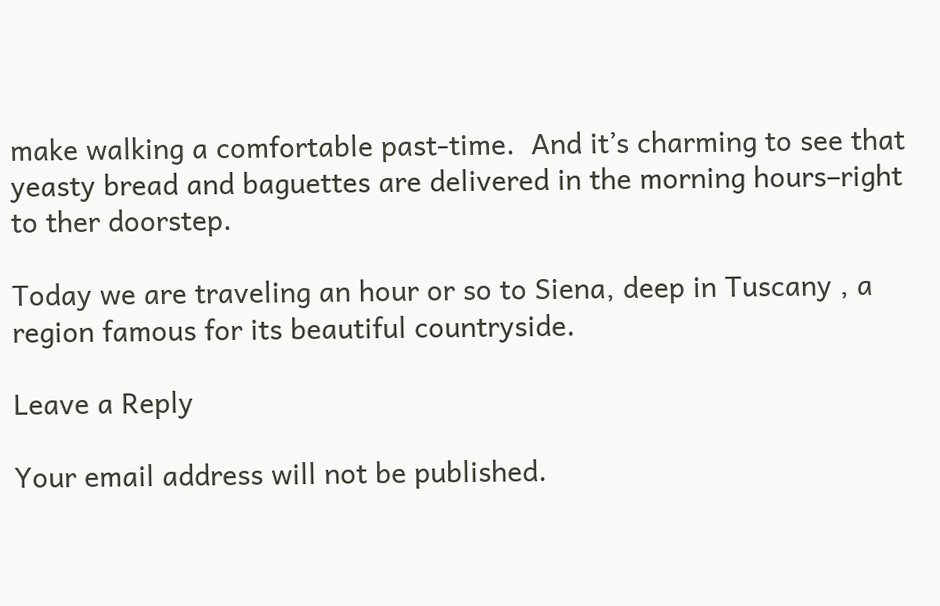make walking a comfortable past-time.  And it’s charming to see that yeasty bread and baguettes are delivered in the morning hours–right to ther doorstep.

Today we are traveling an hour or so to Siena, deep in Tuscany , a region famous for its beautiful countryside.

Leave a Reply

Your email address will not be published.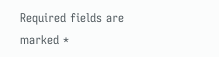Required fields are marked *